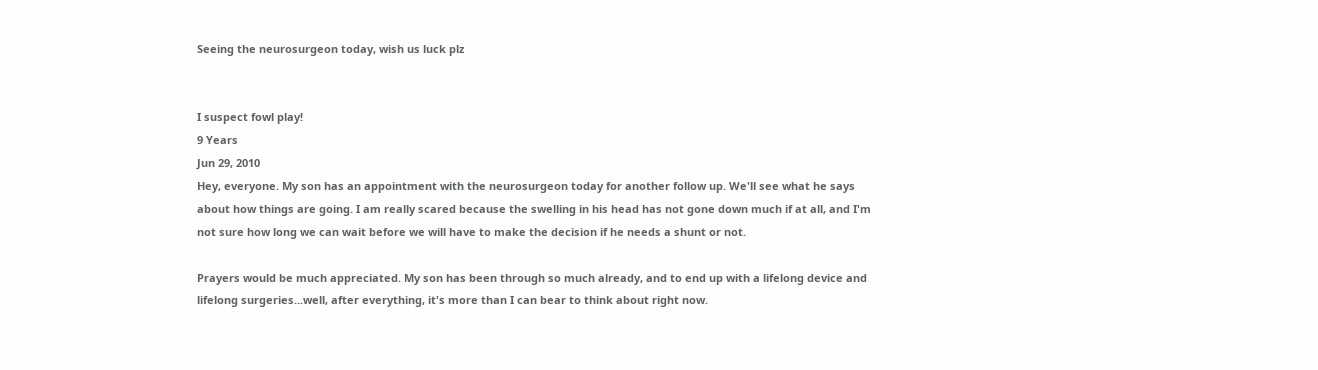Seeing the neurosurgeon today, wish us luck plz


I suspect fowl play!
9 Years
Jun 29, 2010
Hey, everyone. My son has an appointment with the neurosurgeon today for another follow up. We'll see what he says about how things are going. I am really scared because the swelling in his head has not gone down much if at all, and I'm not sure how long we can wait before we will have to make the decision if he needs a shunt or not.

Prayers would be much appreciated. My son has been through so much already, and to end up with a lifelong device and lifelong surgeries...well, after everything, it's more than I can bear to think about right now.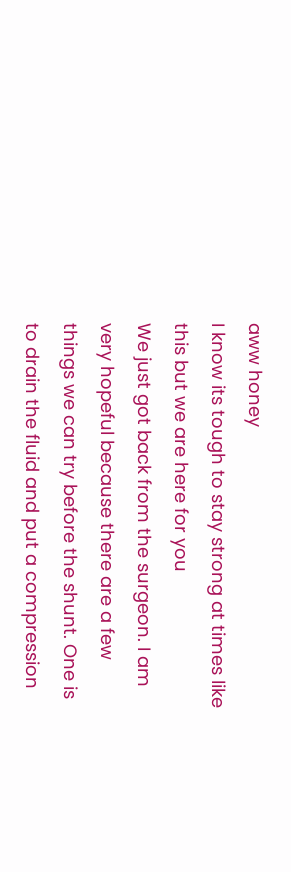aww honey
I know its tough to stay strong at times like this but we are here for you
We just got back from the surgeon. I am very hopeful because there are a few things we can try before the shunt. One is to drain the fluid and put a compression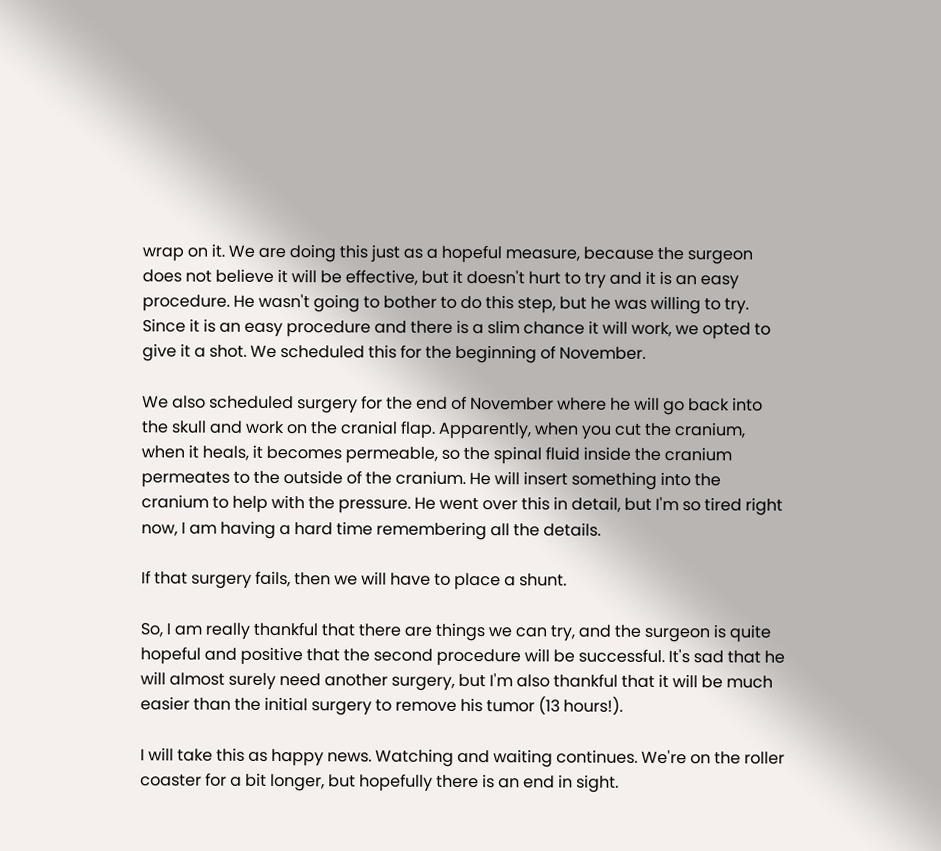wrap on it. We are doing this just as a hopeful measure, because the surgeon does not believe it will be effective, but it doesn't hurt to try and it is an easy procedure. He wasn't going to bother to do this step, but he was willing to try. Since it is an easy procedure and there is a slim chance it will work, we opted to give it a shot. We scheduled this for the beginning of November.

We also scheduled surgery for the end of November where he will go back into the skull and work on the cranial flap. Apparently, when you cut the cranium, when it heals, it becomes permeable, so the spinal fluid inside the cranium permeates to the outside of the cranium. He will insert something into the cranium to help with the pressure. He went over this in detail, but I'm so tired right now, I am having a hard time remembering all the details.

If that surgery fails, then we will have to place a shunt.

So, I am really thankful that there are things we can try, and the surgeon is quite hopeful and positive that the second procedure will be successful. It's sad that he will almost surely need another surgery, but I'm also thankful that it will be much easier than the initial surgery to remove his tumor (13 hours!).

I will take this as happy news. Watching and waiting continues. We're on the roller coaster for a bit longer, but hopefully there is an end in sight.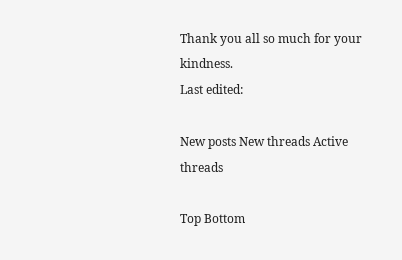Thank you all so much for your kindness.
Last edited:

New posts New threads Active threads

Top Bottom